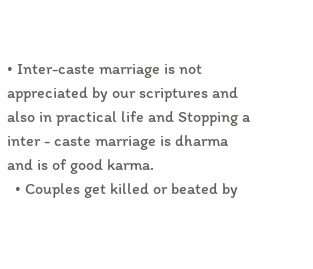• Inter-caste marriage is not appreciated by our scriptures and also in practical life and Stopping a inter - caste marriage is dharma and is of good karma.
  • Couples get killed or beated by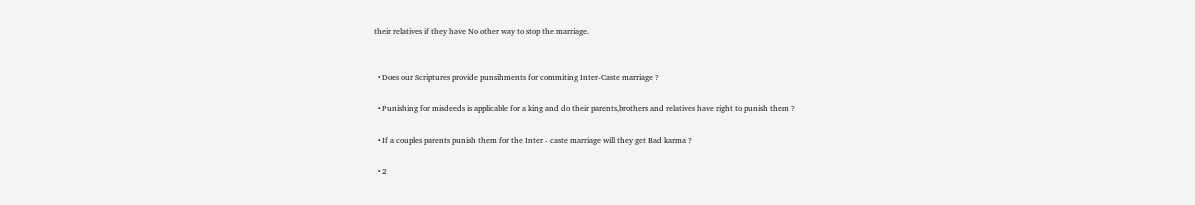their relatives if they have No other way to stop the marriage.


  • Does our Scriptures provide punsihments for commiting Inter-Caste marriage ?

  • Punishing for misdeeds is applicable for a king and do their parents,brothers and relatives have right to punish them ?

  • If a couples parents punish them for the Inter - caste marriage will they get Bad karma ?

  • 2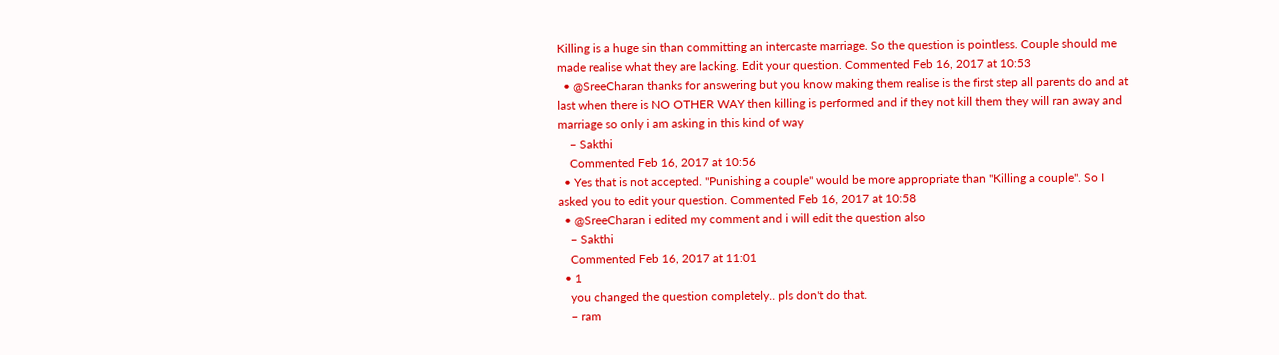Killing is a huge sin than committing an intercaste marriage. So the question is pointless. Couple should me made realise what they are lacking. Edit your question. Commented Feb 16, 2017 at 10:53
  • @SreeCharan thanks for answering but you know making them realise is the first step all parents do and at last when there is NO OTHER WAY then killing is performed and if they not kill them they will ran away and marriage so only i am asking in this kind of way
    – Sakthi
    Commented Feb 16, 2017 at 10:56
  • Yes that is not accepted. "Punishing a couple" would be more appropriate than "Killing a couple". So I asked you to edit your question. Commented Feb 16, 2017 at 10:58
  • @SreeCharan i edited my comment and i will edit the question also
    – Sakthi
    Commented Feb 16, 2017 at 11:01
  • 1
    you changed the question completely.. pls don't do that.
    – ram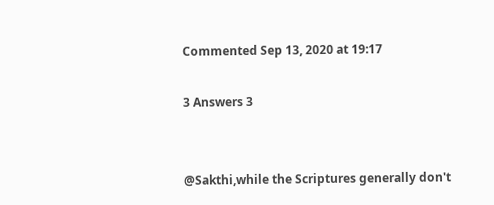Commented Sep 13, 2020 at 19:17

3 Answers 3


@Sakthi,while the Scriptures generally don't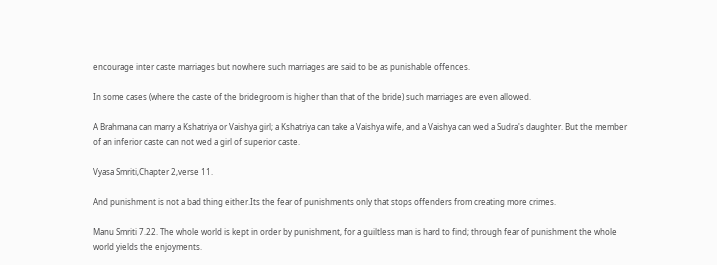encourage inter caste marriages but nowhere such marriages are said to be as punishable offences.

In some cases (where the caste of the bridegroom is higher than that of the bride) such marriages are even allowed.

A Brahmana can marry a Kshatriya or Vaishya girl; a Kshatriya can take a Vaishya wife, and a Vaishya can wed a Sudra's daughter. But the member of an inferior caste can not wed a girl of superior caste.

Vyasa Smriti,Chapter 2,verse 11.

And punishment is not a bad thing either.Its the fear of punishments only that stops offenders from creating more crimes.

Manu Smriti 7.22. The whole world is kept in order by punishment, for a guiltless man is hard to find; through fear of punishment the whole world yields the enjoyments.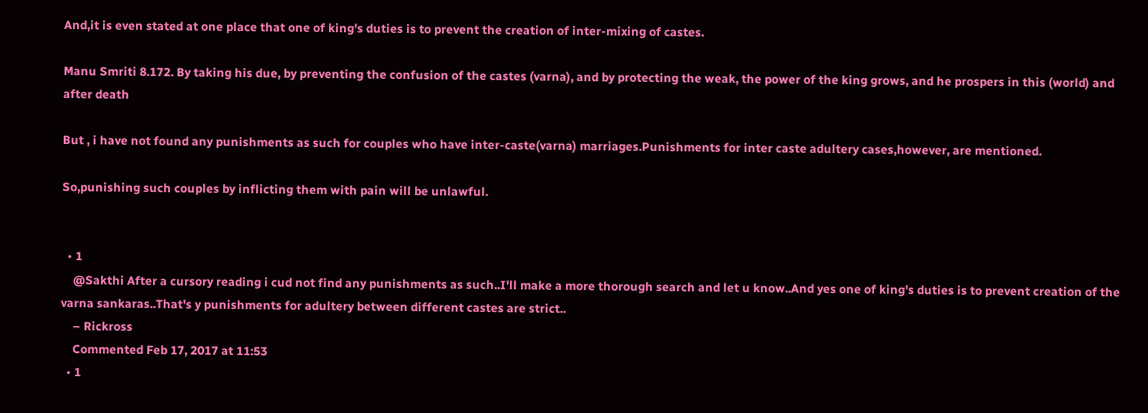And,it is even stated at one place that one of king's duties is to prevent the creation of inter-mixing of castes.

Manu Smriti 8.172. By taking his due, by preventing the confusion of the castes (varna), and by protecting the weak, the power of the king grows, and he prospers in this (world) and after death

But , i have not found any punishments as such for couples who have inter-caste(varna) marriages.Punishments for inter caste adultery cases,however, are mentioned.

So,punishing such couples by inflicting them with pain will be unlawful.


  • 1
    @Sakthi After a cursory reading i cud not find any punishments as such..I'll make a more thorough search and let u know..And yes one of king's duties is to prevent creation of the varna sankaras..That's y punishments for adultery between different castes are strict..
    – Rickross
    Commented Feb 17, 2017 at 11:53
  • 1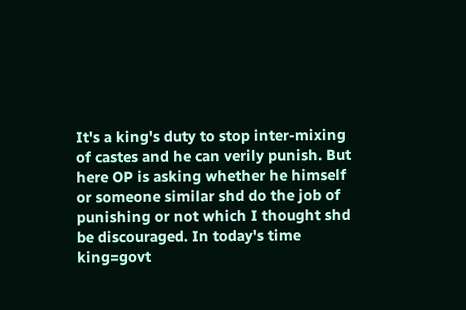It's a king's duty to stop inter-mixing of castes and he can verily punish. But here OP is asking whether he himself or someone similar shd do the job of punishing or not which I thought shd be discouraged. In today's time king=govt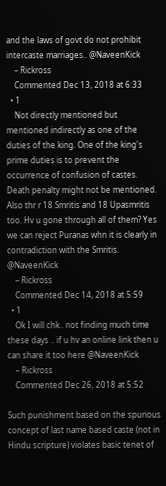and the laws of govt do not prohibit intercaste marriages.. @NaveenKick
    – Rickross
    Commented Dec 13, 2018 at 6:33
  • 1
    Not directly mentioned but mentioned indirectly as one of the duties of the king. One of the king's prime duties is to prevent the occurrence of confusion of castes. Death penalty might not be mentioned. Also thr r 18 Smritis and 18 Upasmritis too. Hv u gone through all of them? Yes we can reject Puranas whn it is clearly in contradiction with the Smritis. @NaveenKick
    – Rickross
    Commented Dec 14, 2018 at 5:59
  • 1
    Ok I will chk.. not finding much time these days .. if u hv an online link then u can share it too here @NaveenKick
    – Rickross
    Commented Dec 26, 2018 at 5:52

Such punishment based on the spurious concept of last name based caste (not in Hindu scripture) violates basic tenet of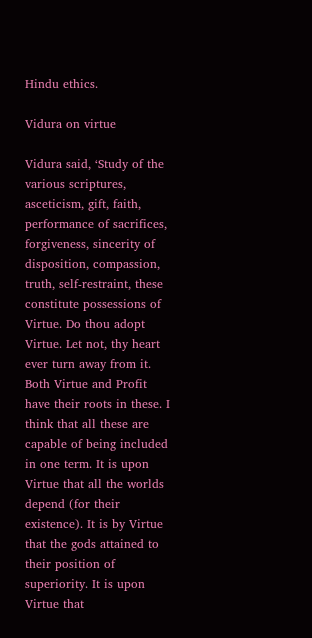Hindu ethics.

Vidura on virtue

Vidura said, ‘Study of the various scriptures, asceticism, gift, faith, performance of sacrifices, forgiveness, sincerity of disposition, compassion, truth, self-restraint, these constitute possessions of Virtue. Do thou adopt Virtue. Let not, thy heart ever turn away from it. Both Virtue and Profit have their roots in these. I think that all these are capable of being included in one term. It is upon Virtue that all the worlds depend (for their existence). It is by Virtue that the gods attained to their position of superiority. It is upon Virtue that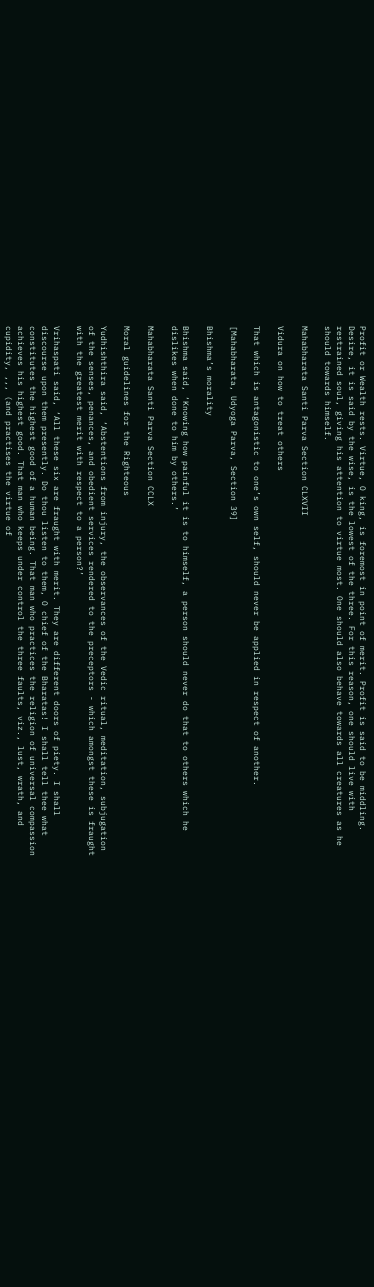Profit or Wealth rests. Virtue, O king, is foremost in point of merit. Profit is said to be middling. Desire, it is said by the wise, is the lowest of the three. For this reason, one should live with restrained soul, giving his attention to virtue most. One should also behave towards all creatures as he should towards himself.

Mahabharata Santi Parva Section CLXVII

Vidura on how to treat others

That which is antagonistic to one’s own self, should never be applied in respect of another.

[Mahabharata, Udyoga Parva, Section 39]

Bhishma’s morality

Bhishma said, ‘Knowing how painful it is to himself, a person should never do that to others which he dislikes when done to him by others.’

Mahabharata Santi Parva Section CCLX

Moral guidelines for the Righteous

Yudhishthira said, ‘Abstentions from injury, the observances of the Vedic ritual, meditation, subjugation of the senses, penances, and obedient services rendered to the preceptors - which amongst these is fraught with the greatest merit with respect to a person?’

Vrihaspati said, ‘All these six are fraught with merit. They are different doors of piety. I shall discourse upon them presently. Do thou listen to them, O chief of the Bharatas! I shall tell thee what constitutes the highest good of a human being. That man who practices the religion of universal compassion achieves his highest good. That man who keeps under control the three faults, viz., lust, wrath, and cupidity, ,,, (and practises the virtue of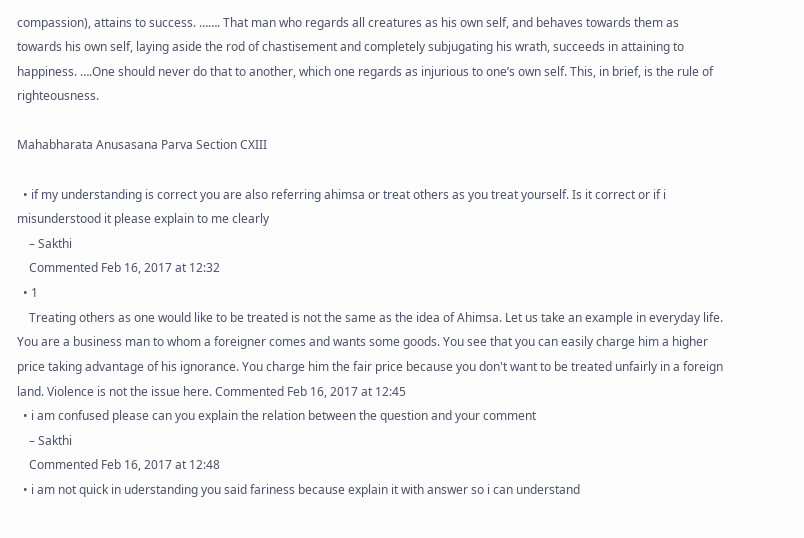compassion), attains to success. ……. That man who regards all creatures as his own self, and behaves towards them as towards his own self, laying aside the rod of chastisement and completely subjugating his wrath, succeeds in attaining to happiness. ….One should never do that to another, which one regards as injurious to one’s own self. This, in brief, is the rule of righteousness.

Mahabharata Anusasana Parva Section CXIII

  • if my understanding is correct you are also referring ahimsa or treat others as you treat yourself. Is it correct or if i misunderstood it please explain to me clearly
    – Sakthi
    Commented Feb 16, 2017 at 12:32
  • 1
    Treating others as one would like to be treated is not the same as the idea of Ahimsa. Let us take an example in everyday life. You are a business man to whom a foreigner comes and wants some goods. You see that you can easily charge him a higher price taking advantage of his ignorance. You charge him the fair price because you don't want to be treated unfairly in a foreign land. Violence is not the issue here. Commented Feb 16, 2017 at 12:45
  • i am confused please can you explain the relation between the question and your comment
    – Sakthi
    Commented Feb 16, 2017 at 12:48
  • i am not quick in uderstanding you said fariness because explain it with answer so i can understand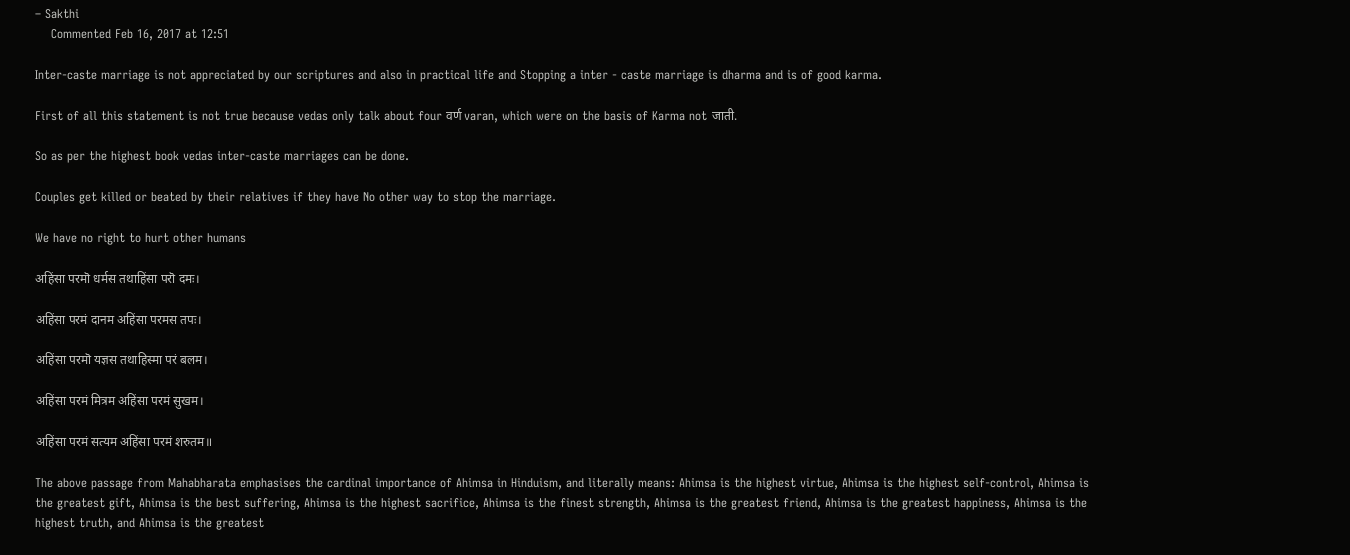– Sakthi
    Commented Feb 16, 2017 at 12:51

Inter-caste marriage is not appreciated by our scriptures and also in practical life and Stopping a inter - caste marriage is dharma and is of good karma.

First of all this statement is not true because vedas only talk about four वर्ण varan, which were on the basis of Karma not जाती.

So as per the highest book vedas inter-caste marriages can be done.

Couples get killed or beated by their relatives if they have No other way to stop the marriage.

We have no right to hurt other humans

अहिंसा परमॊ धर्मस तथाहिंसा परॊ दमः।

अहिंसा परमं दानम अहिंसा परमस तपः।

अहिंसा परमॊ यज्ञस तथाहिस्मा परं बलम।

अहिंसा परमं मित्रम अहिंसा परमं सुखम।

अहिंसा परमं सत्यम अहिंसा परमं शरुतम॥

The above passage from Mahabharata emphasises the cardinal importance of Ahimsa in Hinduism, and literally means: Ahimsa is the highest virtue, Ahimsa is the highest self-control, Ahimsa is the greatest gift, Ahimsa is the best suffering, Ahimsa is the highest sacrifice, Ahimsa is the finest strength, Ahimsa is the greatest friend, Ahimsa is the greatest happiness, Ahimsa is the highest truth, and Ahimsa is the greatest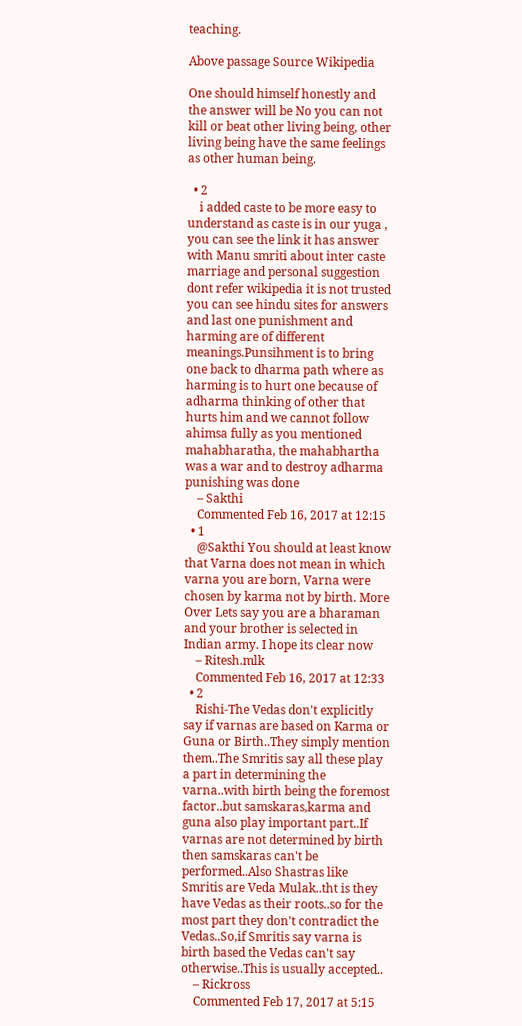teaching.

Above passage Source Wikipedia

One should himself honestly and the answer will be No you can not kill or beat other living being, other living being have the same feelings as other human being.

  • 2
    i added caste to be more easy to understand as caste is in our yuga , you can see the link it has answer with Manu smriti about inter caste marriage and personal suggestion dont refer wikipedia it is not trusted you can see hindu sites for answers and last one punishment and harming are of different meanings.Punsihment is to bring one back to dharma path where as harming is to hurt one because of adharma thinking of other that hurts him and we cannot follow ahimsa fully as you mentioned mahabharatha, the mahabhartha was a war and to destroy adharma punishing was done
    – Sakthi
    Commented Feb 16, 2017 at 12:15
  • 1
    @Sakthi You should at least know that Varna does not mean in which varna you are born, Varna were chosen by karma not by birth. More Over Lets say you are a bharaman and your brother is selected in Indian army. I hope its clear now
    – Ritesh.mlk
    Commented Feb 16, 2017 at 12:33
  • 2
    Rishi-The Vedas don't explicitly say if varnas are based on Karma or Guna or Birth..They simply mention them..The Smritis say all these play a part in determining the varna..with birth being the foremost factor..but samskaras,karma and guna also play important part..If varnas are not determined by birth then samskaras can't be performed..Also Shastras like Smritis are Veda Mulak..tht is they have Vedas as their roots..so for the most part they don't contradict the Vedas..So,if Smritis say varna is birth based the Vedas can't say otherwise..This is usually accepted..
    – Rickross
    Commented Feb 17, 2017 at 5:15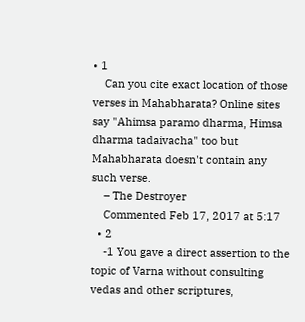• 1
    Can you cite exact location of those verses in Mahabharata? Online sites say "Ahimsa paramo dharma, Himsa dharma tadaivacha" too but Mahabharata doesn't contain any such verse.
    – The Destroyer
    Commented Feb 17, 2017 at 5:17
  • 2
    -1 You gave a direct assertion to the topic of Varna without consulting vedas and other scriptures,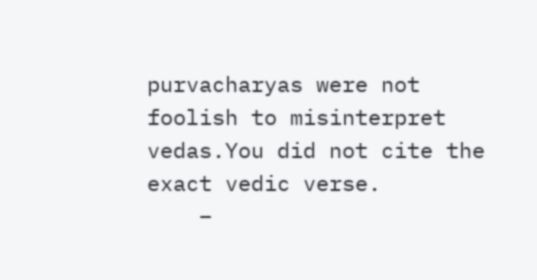purvacharyas were not foolish to misinterpret vedas.You did not cite the exact vedic verse.
    –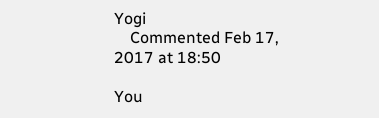Yogi
    Commented Feb 17, 2017 at 18:50

You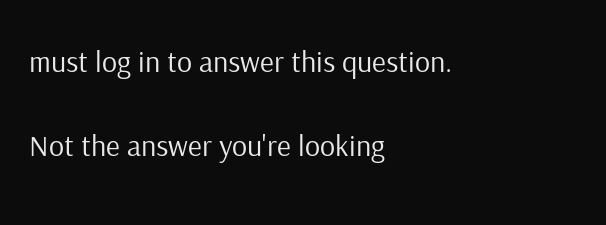must log in to answer this question.

Not the answer you're looking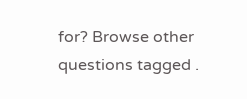for? Browse other questions tagged .